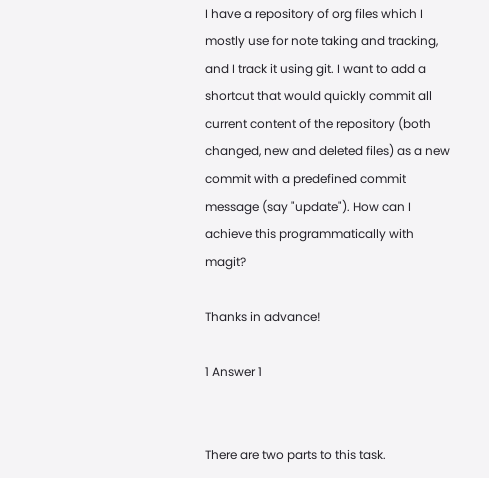I have a repository of org files which I mostly use for note taking and tracking, and I track it using git. I want to add a shortcut that would quickly commit all current content of the repository (both changed, new and deleted files) as a new commit with a predefined commit message (say "update"). How can I achieve this programmatically with magit?

Thanks in advance!

1 Answer 1


There are two parts to this task.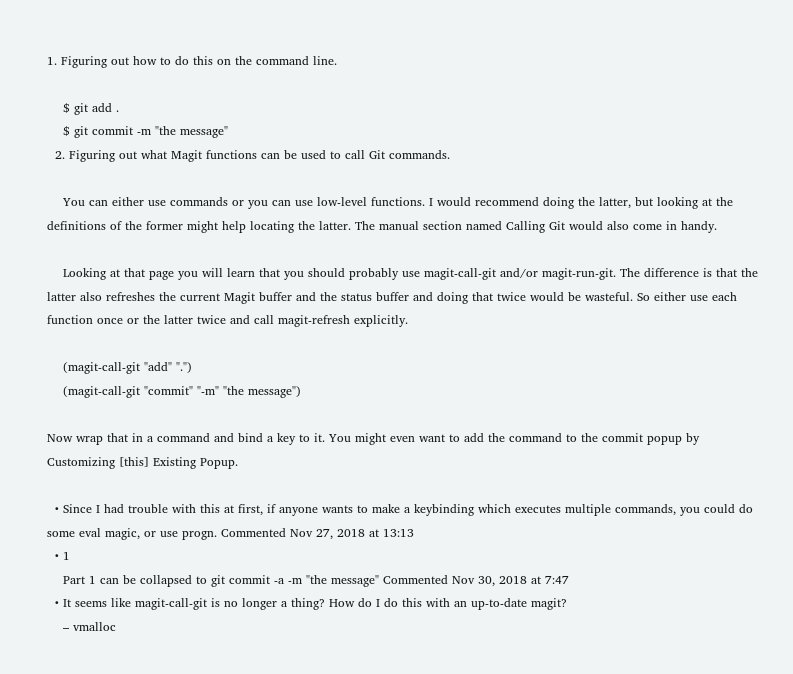1. Figuring out how to do this on the command line.

    $ git add .
    $ git commit -m "the message"
  2. Figuring out what Magit functions can be used to call Git commands.

    You can either use commands or you can use low-level functions. I would recommend doing the latter, but looking at the definitions of the former might help locating the latter. The manual section named Calling Git would also come in handy.

    Looking at that page you will learn that you should probably use magit-call-git and/or magit-run-git. The difference is that the latter also refreshes the current Magit buffer and the status buffer and doing that twice would be wasteful. So either use each function once or the latter twice and call magit-refresh explicitly.

    (magit-call-git "add" ".")
    (magit-call-git "commit" "-m" "the message")

Now wrap that in a command and bind a key to it. You might even want to add the command to the commit popup by Customizing [this] Existing Popup.

  • Since I had trouble with this at first, if anyone wants to make a keybinding which executes multiple commands, you could do some eval magic, or use progn. Commented Nov 27, 2018 at 13:13
  • 1
    Part 1 can be collapsed to git commit -a -m "the message" Commented Nov 30, 2018 at 7:47
  • It seems like magit-call-git is no longer a thing? How do I do this with an up-to-date magit?
    – vmalloc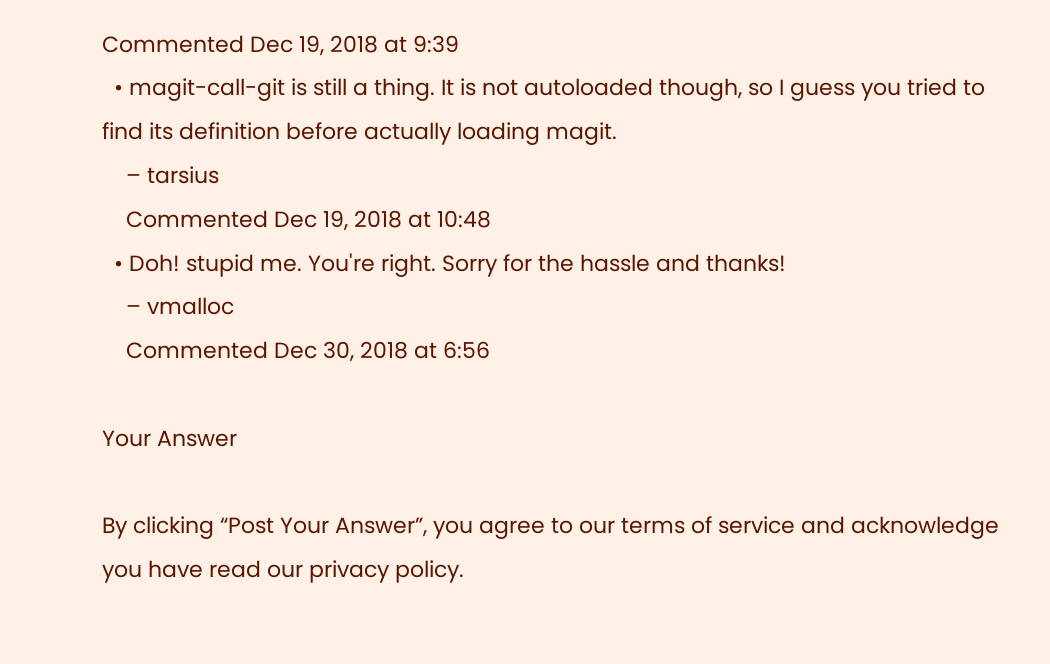Commented Dec 19, 2018 at 9:39
  • magit-call-git is still a thing. It is not autoloaded though, so I guess you tried to find its definition before actually loading magit.
    – tarsius
    Commented Dec 19, 2018 at 10:48
  • Doh! stupid me. You're right. Sorry for the hassle and thanks!
    – vmalloc
    Commented Dec 30, 2018 at 6:56

Your Answer

By clicking “Post Your Answer”, you agree to our terms of service and acknowledge you have read our privacy policy.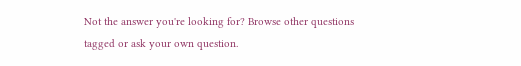Not the answer you're looking for? Browse other questions tagged or ask your own question.